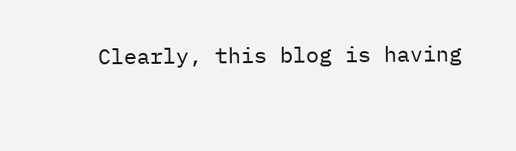Clearly, this blog is having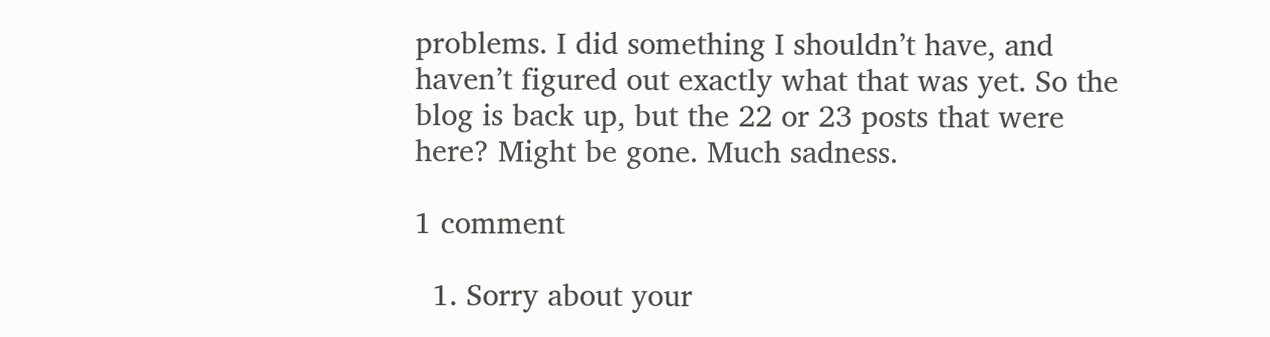problems. I did something I shouldn’t have, and haven’t figured out exactly what that was yet. So the blog is back up, but the 22 or 23 posts that were here? Might be gone. Much sadness.

1 comment

  1. Sorry about your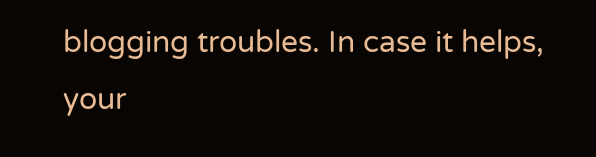blogging troubles. In case it helps, your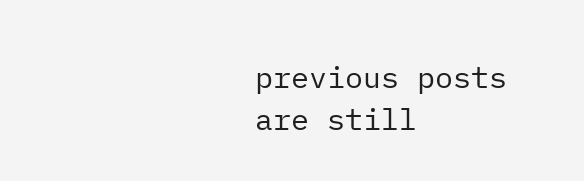previous posts are still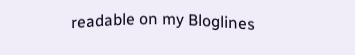readable on my Bloglines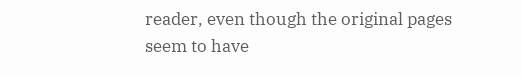reader, even though the original pages seem to have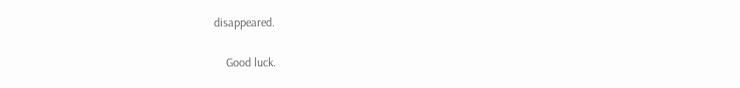disappeared.

    Good luck.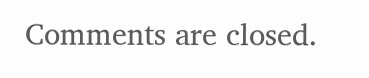Comments are closed.